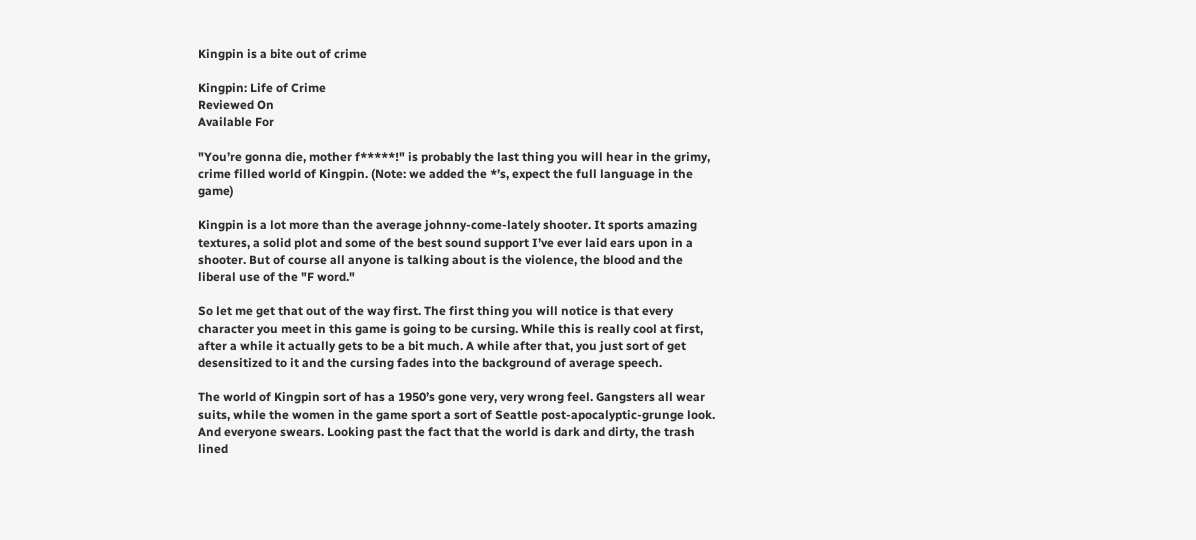Kingpin is a bite out of crime

Kingpin: Life of Crime
Reviewed On
Available For

"You’re gonna die, mother f*****!" is probably the last thing you will hear in the grimy, crime filled world of Kingpin. (Note: we added the *’s, expect the full language in the game)

Kingpin is a lot more than the average johnny-come-lately shooter. It sports amazing textures, a solid plot and some of the best sound support I’ve ever laid ears upon in a shooter. But of course all anyone is talking about is the violence, the blood and the liberal use of the "F word."

So let me get that out of the way first. The first thing you will notice is that every character you meet in this game is going to be cursing. While this is really cool at first, after a while it actually gets to be a bit much. A while after that, you just sort of get desensitized to it and the cursing fades into the background of average speech.

The world of Kingpin sort of has a 1950’s gone very, very wrong feel. Gangsters all wear suits, while the women in the game sport a sort of Seattle post-apocalyptic-grunge look. And everyone swears. Looking past the fact that the world is dark and dirty, the trash lined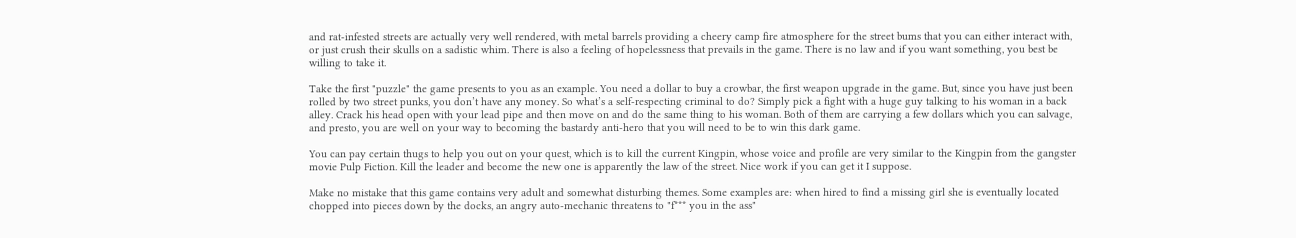and rat-infested streets are actually very well rendered, with metal barrels providing a cheery camp fire atmosphere for the street bums that you can either interact with, or just crush their skulls on a sadistic whim. There is also a feeling of hopelessness that prevails in the game. There is no law and if you want something, you best be willing to take it.

Take the first "puzzle" the game presents to you as an example. You need a dollar to buy a crowbar, the first weapon upgrade in the game. But, since you have just been rolled by two street punks, you don’t have any money. So what’s a self-respecting criminal to do? Simply pick a fight with a huge guy talking to his woman in a back alley. Crack his head open with your lead pipe and then move on and do the same thing to his woman. Both of them are carrying a few dollars which you can salvage, and presto, you are well on your way to becoming the bastardy anti-hero that you will need to be to win this dark game.

You can pay certain thugs to help you out on your quest, which is to kill the current Kingpin, whose voice and profile are very similar to the Kingpin from the gangster movie Pulp Fiction. Kill the leader and become the new one is apparently the law of the street. Nice work if you can get it I suppose.

Make no mistake that this game contains very adult and somewhat disturbing themes. Some examples are: when hired to find a missing girl she is eventually located chopped into pieces down by the docks, an angry auto-mechanic threatens to "f*** you in the ass"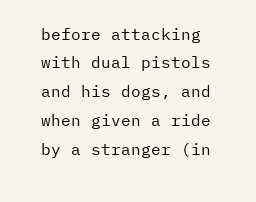before attacking with dual pistols and his dogs, and when given a ride by a stranger (in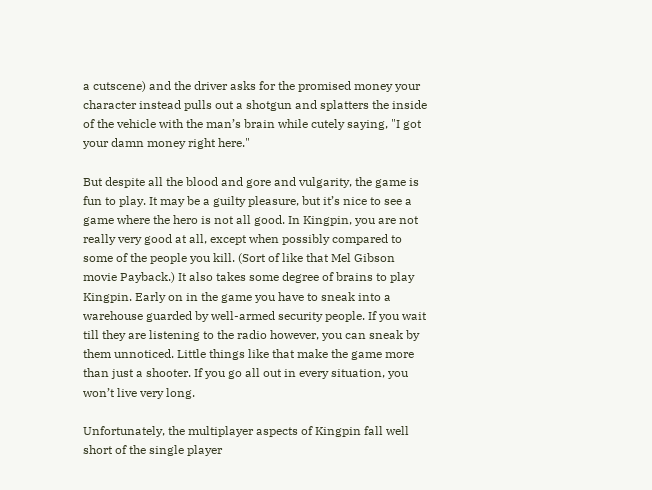a cutscene) and the driver asks for the promised money your character instead pulls out a shotgun and splatters the inside of the vehicle with the man’s brain while cutely saying, "I got your damn money right here."

But despite all the blood and gore and vulgarity, the game is fun to play. It may be a guilty pleasure, but it’s nice to see a game where the hero is not all good. In Kingpin, you are not really very good at all, except when possibly compared to some of the people you kill. (Sort of like that Mel Gibson movie Payback.) It also takes some degree of brains to play Kingpin. Early on in the game you have to sneak into a warehouse guarded by well-armed security people. If you wait till they are listening to the radio however, you can sneak by them unnoticed. Little things like that make the game more than just a shooter. If you go all out in every situation, you won’t live very long.

Unfortunately, the multiplayer aspects of Kingpin fall well short of the single player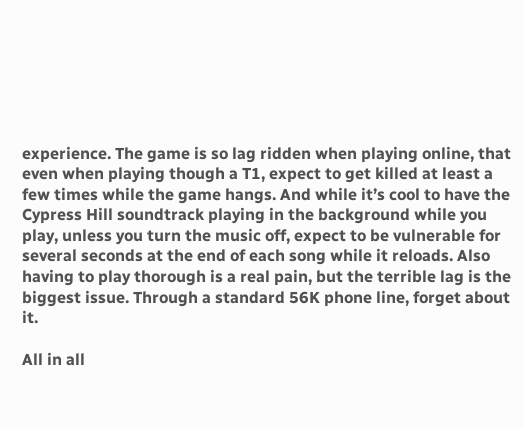experience. The game is so lag ridden when playing online, that even when playing though a T1, expect to get killed at least a few times while the game hangs. And while it’s cool to have the Cypress Hill soundtrack playing in the background while you play, unless you turn the music off, expect to be vulnerable for several seconds at the end of each song while it reloads. Also having to play thorough is a real pain, but the terrible lag is the biggest issue. Through a standard 56K phone line, forget about it.

All in all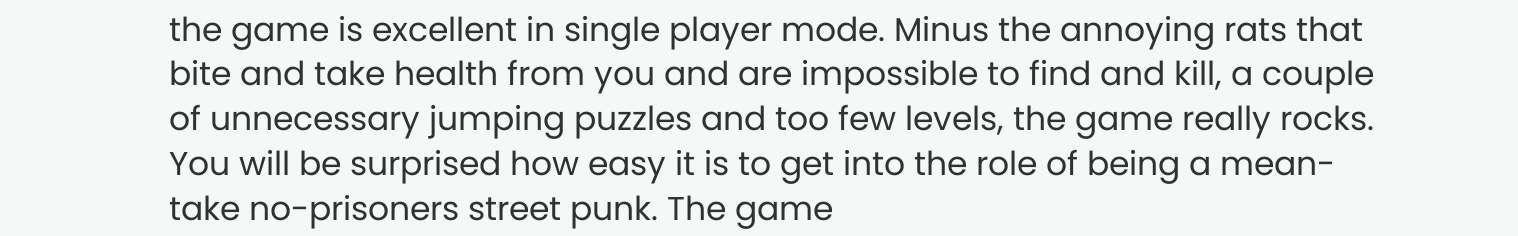the game is excellent in single player mode. Minus the annoying rats that bite and take health from you and are impossible to find and kill, a couple of unnecessary jumping puzzles and too few levels, the game really rocks. You will be surprised how easy it is to get into the role of being a mean-take no-prisoners street punk. The game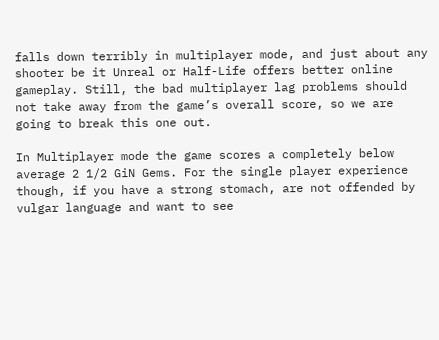falls down terribly in multiplayer mode, and just about any shooter be it Unreal or Half-Life offers better online gameplay. Still, the bad multiplayer lag problems should not take away from the game’s overall score, so we are going to break this one out.

In Multiplayer mode the game scores a completely below average 2 1/2 GiN Gems. For the single player experience though, if you have a strong stomach, are not offended by vulgar language and want to see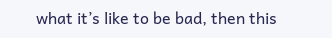what it’s like to be bad, then this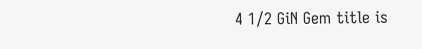4 1/2 GiN Gem title is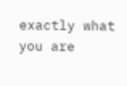exactly what you are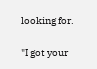looking for.

"I got your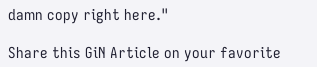damn copy right here."

Share this GiN Article on your favorite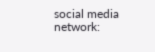social media network: